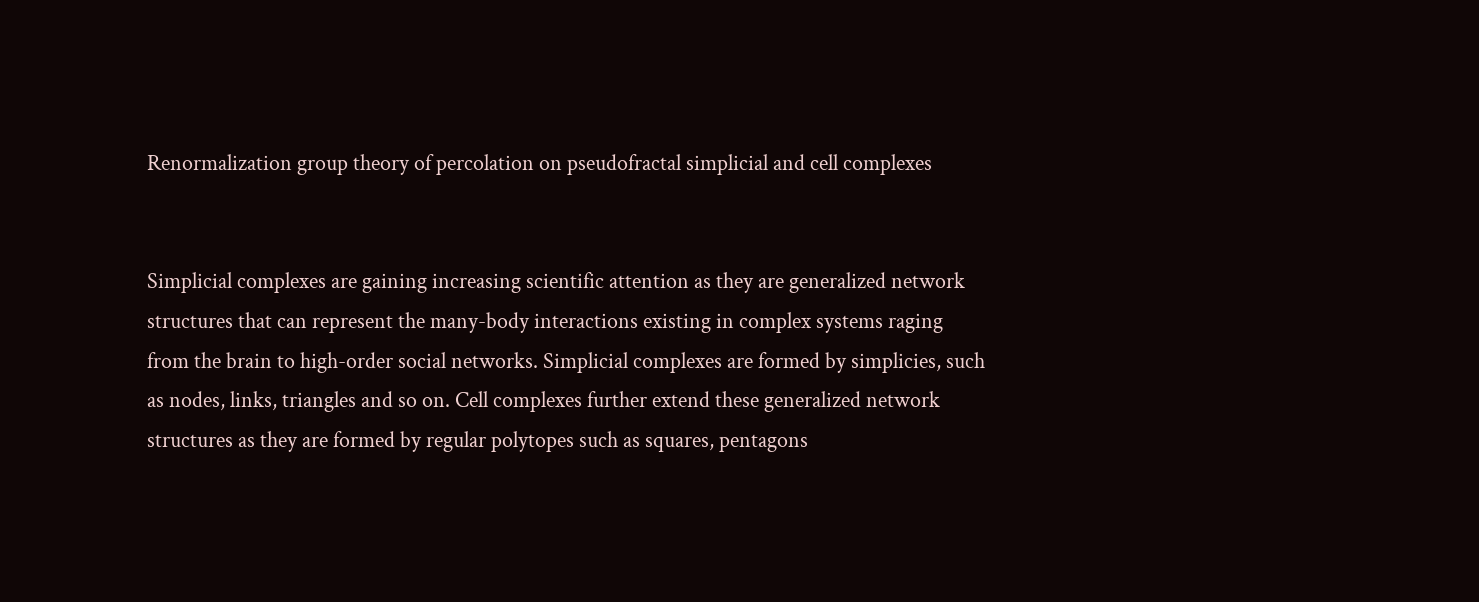Renormalization group theory of percolation on pseudofractal simplicial and cell complexes


Simplicial complexes are gaining increasing scientific attention as they are generalized network structures that can represent the many-body interactions existing in complex systems raging from the brain to high-order social networks. Simplicial complexes are formed by simplicies, such as nodes, links, triangles and so on. Cell complexes further extend these generalized network structures as they are formed by regular polytopes such as squares, pentagons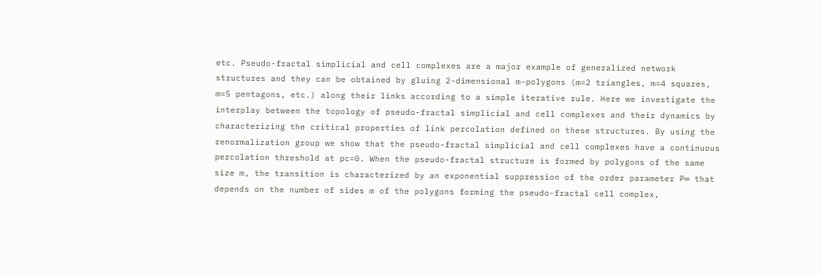etc. Pseudo-fractal simplicial and cell complexes are a major example of generalized network structures and they can be obtained by gluing 2-dimensional m-polygons (m=2 triangles, m=4 squares, m=5 pentagons, etc.) along their links according to a simple iterative rule. Here we investigate the interplay between the topology of pseudo-fractal simplicial and cell complexes and their dynamics by characterizing the critical properties of link percolation defined on these structures. By using the renormalization group we show that the pseudo-fractal simplicial and cell complexes have a continuous percolation threshold at pc=0. When the pseudo-fractal structure is formed by polygons of the same size m, the transition is characterized by an exponential suppression of the order parameter P∞ that depends on the number of sides m of the polygons forming the pseudo-fractal cell complex,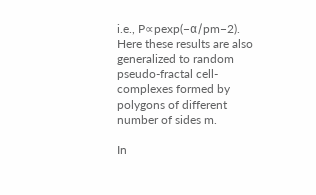i.e., P∝pexp(−α/pm−2). Here these results are also generalized to random pseudo-fractal cell-complexes formed by polygons of different number of sides m.

In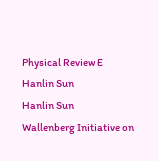Physical Review E
Hanlin Sun
Hanlin Sun
Wallenberg Initiative on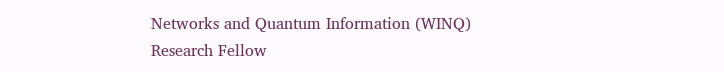Networks and Quantum Information (WINQ) Research Fellow